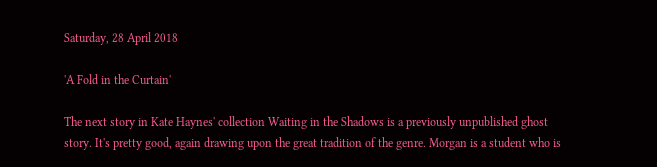Saturday, 28 April 2018

'A Fold in the Curtain'

The next story in Kate Haynes' collection Waiting in the Shadows is a previously unpublished ghost story. It's pretty good, again drawing upon the great tradition of the genre. Morgan is a student who is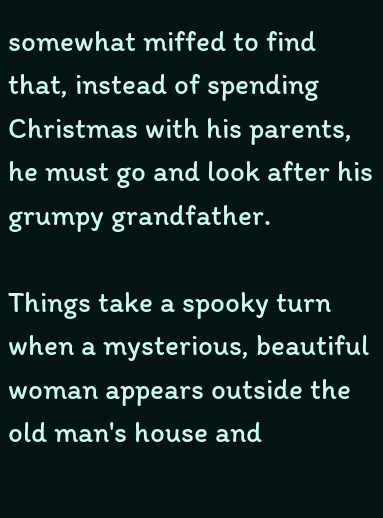somewhat miffed to find that, instead of spending Christmas with his parents, he must go and look after his grumpy grandfather.

Things take a spooky turn when a mysterious, beautiful woman appears outside the old man's house and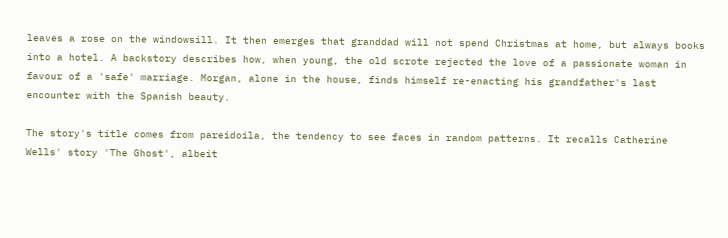leaves a rose on the windowsill. It then emerges that granddad will not spend Christmas at home, but always books into a hotel. A backstory describes how, when young, the old scrote rejected the love of a passionate woman in favour of a 'safe' marriage. Morgan, alone in the house, finds himself re-enacting his grandfather's last encounter with the Spanish beauty.

The story's title comes from pareidoila, the tendency to see faces in random patterns. It recalls Catherine Wells' story 'The Ghost', albeit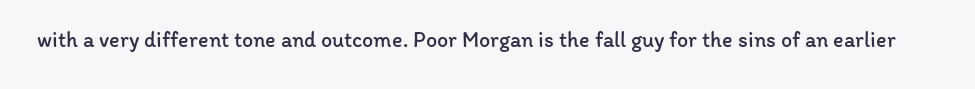with a very different tone and outcome. Poor Morgan is the fall guy for the sins of an earlier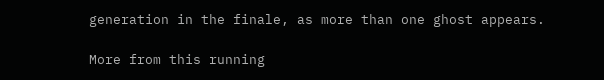generation in the finale, as more than one ghost appears.

More from this running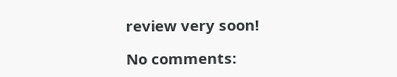review very soon!

No comments: